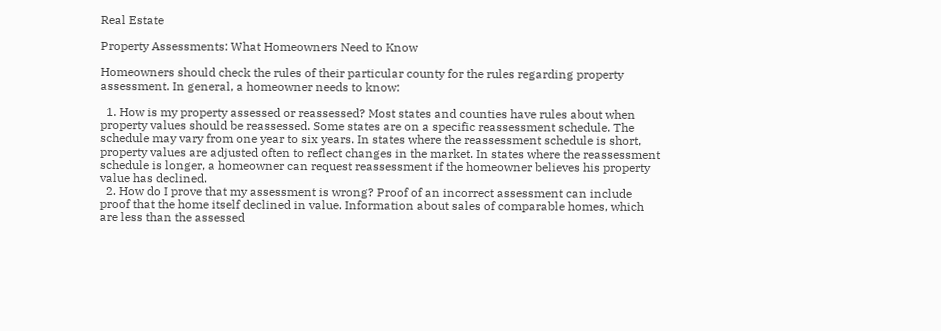Real Estate

Property Assessments: What Homeowners Need to Know

Homeowners should check the rules of their particular county for the rules regarding property assessment. In general, a homeowner needs to know:

  1. How is my property assessed or reassessed? Most states and counties have rules about when property values should be reassessed. Some states are on a specific reassessment schedule. The schedule may vary from one year to six years. In states where the reassessment schedule is short, property values are adjusted often to reflect changes in the market. In states where the reassessment schedule is longer, a homeowner can request reassessment if the homeowner believes his property value has declined.
  2. How do I prove that my assessment is wrong? Proof of an incorrect assessment can include proof that the home itself declined in value. Information about sales of comparable homes, which are less than the assessed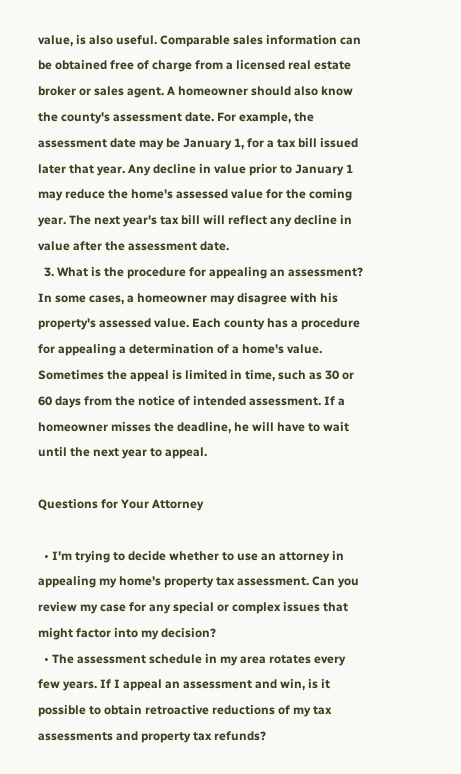value, is also useful. Comparable sales information can be obtained free of charge from a licensed real estate broker or sales agent. A homeowner should also know the county's assessment date. For example, the assessment date may be January 1, for a tax bill issued later that year. Any decline in value prior to January 1 may reduce the home's assessed value for the coming year. The next year's tax bill will reflect any decline in value after the assessment date.
  3. What is the procedure for appealing an assessment? In some cases, a homeowner may disagree with his property's assessed value. Each county has a procedure for appealing a determination of a home's value. Sometimes the appeal is limited in time, such as 30 or 60 days from the notice of intended assessment. If a homeowner misses the deadline, he will have to wait until the next year to appeal.

Questions for Your Attorney

  • I'm trying to decide whether to use an attorney in appealing my home's property tax assessment. Can you review my case for any special or complex issues that might factor into my decision?
  • The assessment schedule in my area rotates every few years. If I appeal an assessment and win, is it possible to obtain retroactive reductions of my tax assessments and property tax refunds?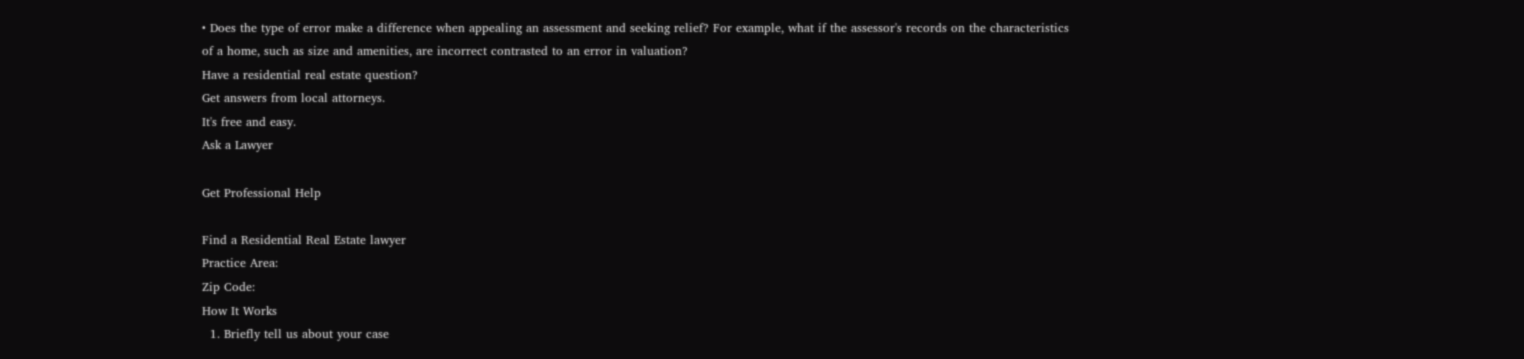• Does the type of error make a difference when appealing an assessment and seeking relief? For example, what if the assessor's records on the characteristics of a home, such as size and amenities, are incorrect contrasted to an error in valuation?
Have a residential real estate question?
Get answers from local attorneys.
It's free and easy.
Ask a Lawyer

Get Professional Help

Find a Residential Real Estate lawyer
Practice Area:
Zip Code:
How It Works
  1. Briefly tell us about your case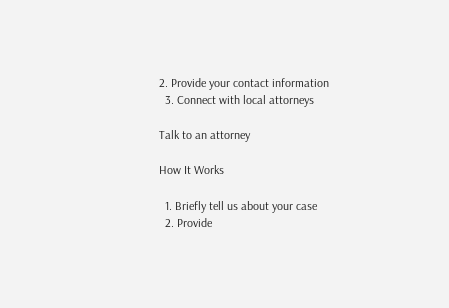2. Provide your contact information
  3. Connect with local attorneys

Talk to an attorney

How It Works

  1. Briefly tell us about your case
  2. Provide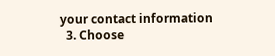your contact information
  3. Choose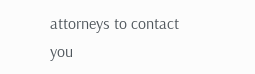attorneys to contact you